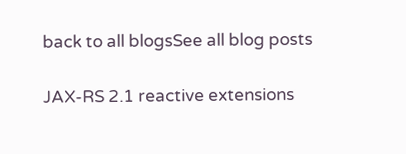back to all blogsSee all blog posts

JAX-RS 2.1 reactive extensions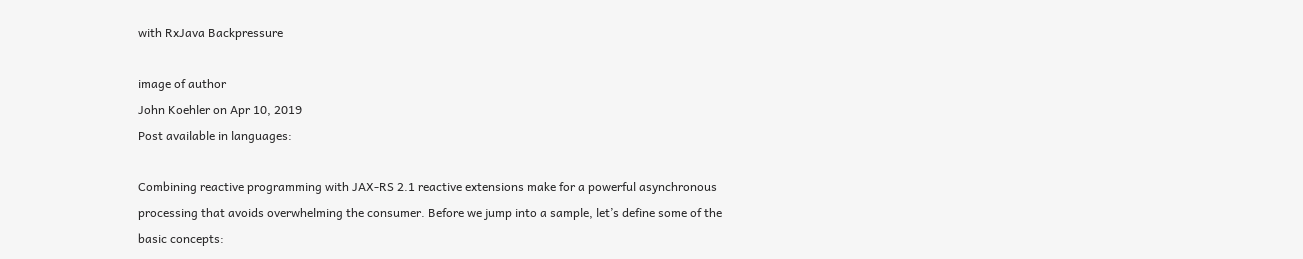with RxJava Backpressure

image of author
John Koehler on Apr 10, 2019
Post available in languages:

Combining reactive programming with JAX-RS 2.1 reactive extensions make for a powerful asynchronous processing that avoids overwhelming the consumer. Before we jump into a sample, let’s define some of the basic concepts: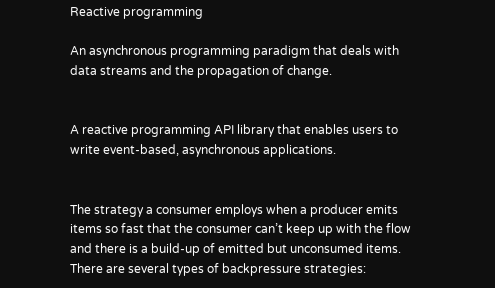Reactive programming

An asynchronous programming paradigm that deals with data streams and the propagation of change.


A reactive programming API library that enables users to write event-based, asynchronous applications.


The strategy a consumer employs when a producer emits items so fast that the consumer can’t keep up with the flow and there is a build-up of emitted but unconsumed items. There are several types of backpressure strategies: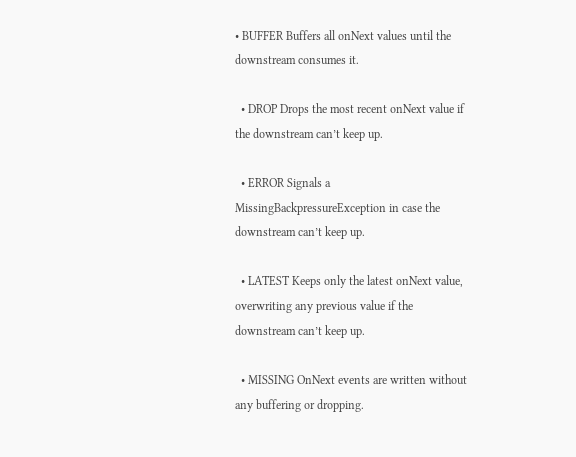• BUFFER Buffers all onNext values until the downstream consumes it.

  • DROP Drops the most recent onNext value if the downstream can’t keep up.

  • ERROR Signals a MissingBackpressureException in case the downstream can’t keep up.

  • LATEST Keeps only the latest onNext value, overwriting any previous value if the downstream can’t keep up.

  • MISSING OnNext events are written without any buffering or dropping.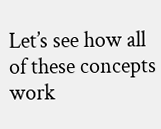Let’s see how all of these concepts work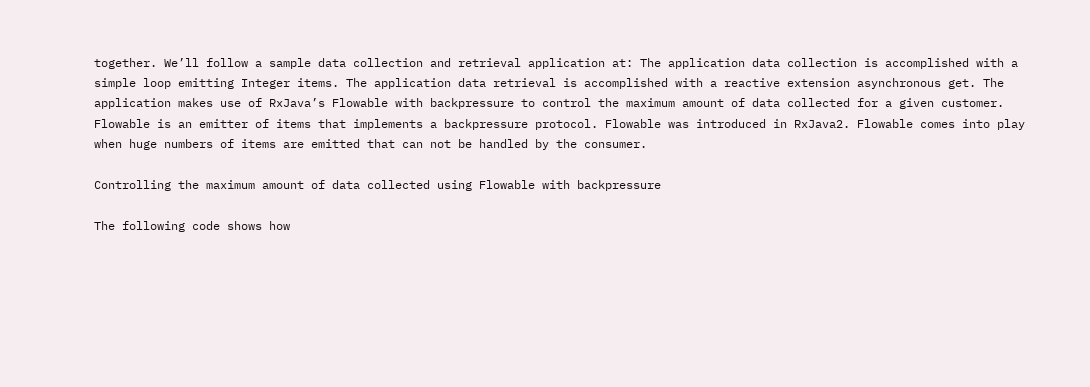together. We’ll follow a sample data collection and retrieval application at: The application data collection is accomplished with a simple loop emitting Integer items. The application data retrieval is accomplished with a reactive extension asynchronous get. The application makes use of RxJava’s Flowable with backpressure to control the maximum amount of data collected for a given customer. Flowable is an emitter of items that implements a backpressure protocol. Flowable was introduced in RxJava2. Flowable comes into play when huge numbers of items are emitted that can not be handled by the consumer.

Controlling the maximum amount of data collected using Flowable with backpressure

The following code shows how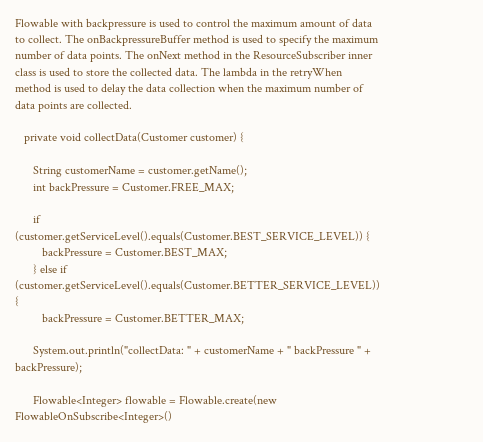Flowable with backpressure is used to control the maximum amount of data to collect. The onBackpressureBuffer method is used to specify the maximum number of data points. The onNext method in the ResourceSubscriber inner class is used to store the collected data. The lambda in the retryWhen method is used to delay the data collection when the maximum number of data points are collected.

   private void collectData(Customer customer) {

      String customerName = customer.getName();
      int backPressure = Customer.FREE_MAX;

      if (customer.getServiceLevel().equals(Customer.BEST_SERVICE_LEVEL)) {
         backPressure = Customer.BEST_MAX;
      } else if (customer.getServiceLevel().equals(Customer.BETTER_SERVICE_LEVEL)) {
         backPressure = Customer.BETTER_MAX;

      System.out.println("collectData: " + customerName + " backPressure " + backPressure);

      Flowable<Integer> flowable = Flowable.create(new FlowableOnSubscribe<Integer>()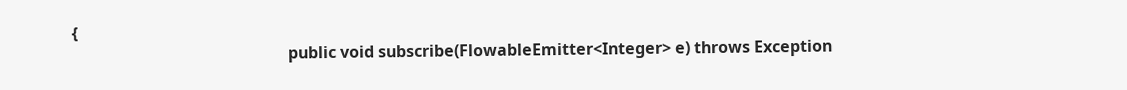{
                                                      public void subscribe(FlowableEmitter<Integer> e) throws Exception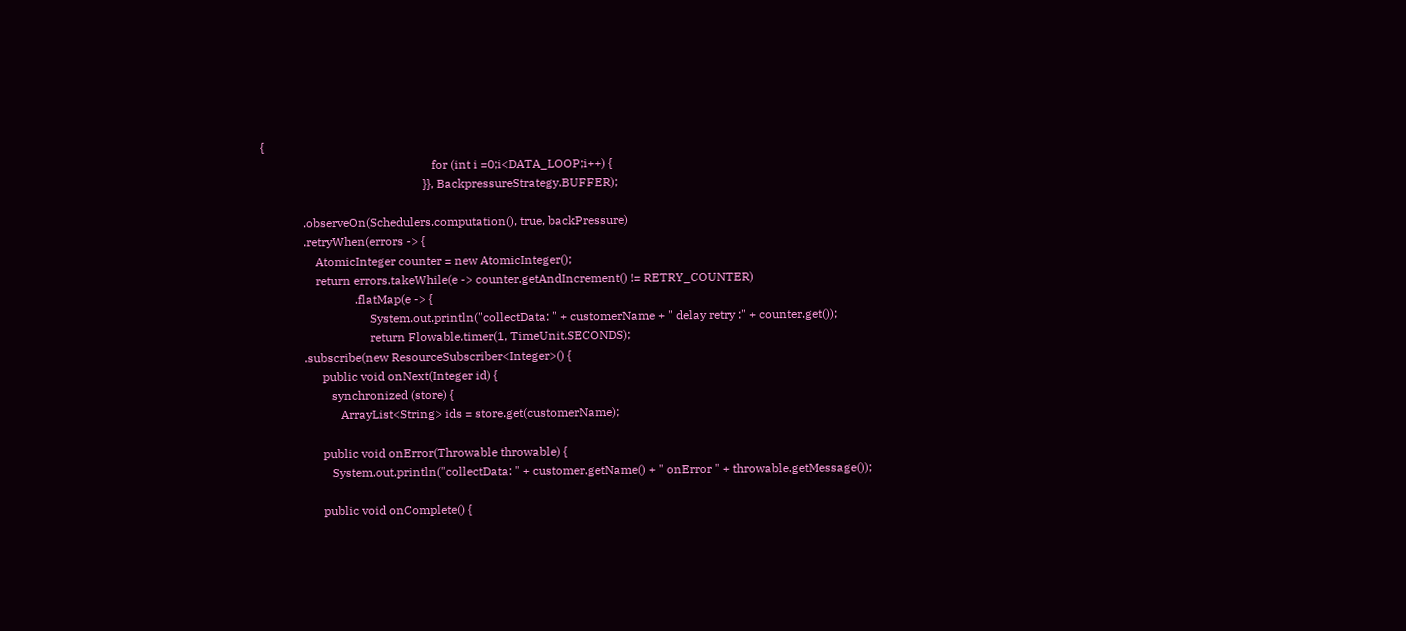{
                                                         for (int i =0;i<DATA_LOOP;i++) {
                                                      }}, BackpressureStrategy.BUFFER);

              .observeOn(Schedulers.computation(), true, backPressure)
              .retryWhen(errors -> {
                  AtomicInteger counter = new AtomicInteger();
                  return errors.takeWhile(e -> counter.getAndIncrement() != RETRY_COUNTER)
                               .flatMap(e -> {
                                    System.out.println("collectData: " + customerName + " delay retry :" + counter.get());
                                    return Flowable.timer(1, TimeUnit.SECONDS);
              .subscribe(new ResourceSubscriber<Integer>() {
                    public void onNext(Integer id) {
                       synchronized (store) {
                          ArrayList<String> ids = store.get(customerName);

                    public void onError(Throwable throwable) {
                       System.out.println("collectData: " + customer.getName() + " onError " + throwable.getMessage());

                    public void onComplete() {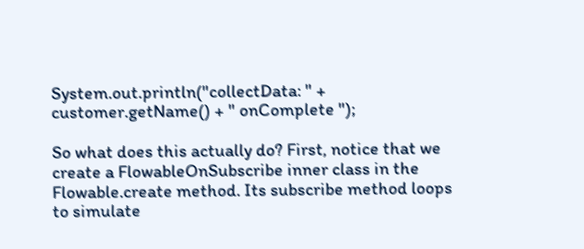System.out.println("collectData: " + customer.getName() + " onComplete ");

So what does this actually do? First, notice that we create a FlowableOnSubscribe inner class in the Flowable.create method. Its subscribe method loops to simulate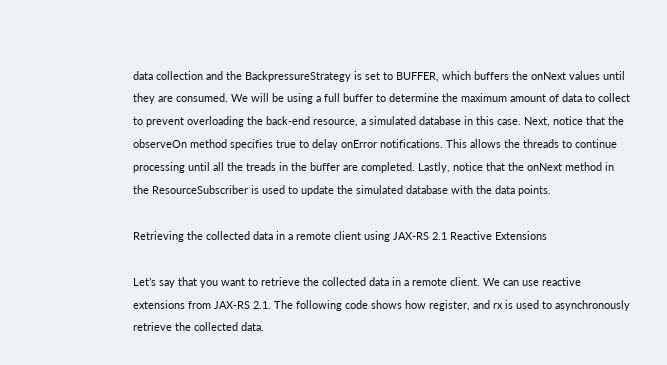data collection and the BackpressureStrategy is set to BUFFER, which buffers the onNext values until they are consumed. We will be using a full buffer to determine the maximum amount of data to collect to prevent overloading the back-end resource, a simulated database in this case. Next, notice that the observeOn method specifies true to delay onError notifications. This allows the threads to continue processing until all the treads in the buffer are completed. Lastly, notice that the onNext method in the ResourceSubscriber is used to update the simulated database with the data points.

Retrieving the collected data in a remote client using JAX-RS 2.1 Reactive Extensions

Let’s say that you want to retrieve the collected data in a remote client. We can use reactive extensions from JAX-RS 2.1. The following code shows how register, and rx is used to asynchronously retrieve the collected data.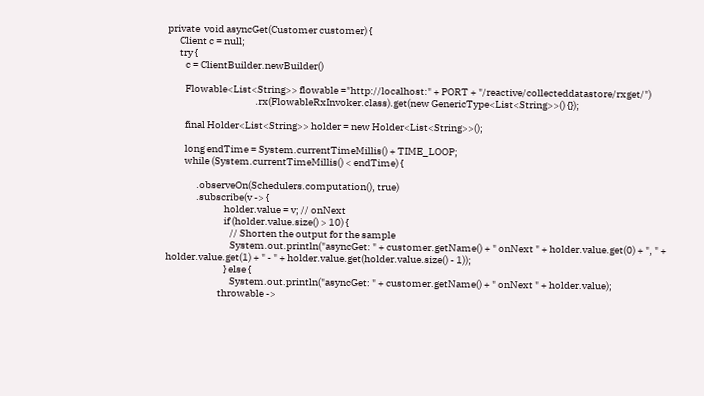private  void asyncGet(Customer customer) {
      Client c = null;
      try {
         c = ClientBuilder.newBuilder()

         Flowable<List<String>> flowable ="http://localhost:" + PORT + "/reactive/collecteddatastore/rxget/")
                                            .rx(FlowableRxInvoker.class).get(new GenericType<List<String>>() {});

         final Holder<List<String>> holder = new Holder<List<String>>();

         long endTime = System.currentTimeMillis() + TIME_LOOP;
         while (System.currentTimeMillis() < endTime) {

               .observeOn(Schedulers.computation(), true)
               .subscribe(v -> {
                             holder.value = v; // onNext
                             if (holder.value.size() > 10) {
                                // Shorten the output for the sample
                                System.out.println("asyncGet: " + customer.getName() + " onNext " + holder.value.get(0) + ", " + holder.value.get(1) + " - " + holder.value.get(holder.value.size() - 1));
                             } else {
                                System.out.println("asyncGet: " + customer.getName() + " onNext " + holder.value);
                          throwable ->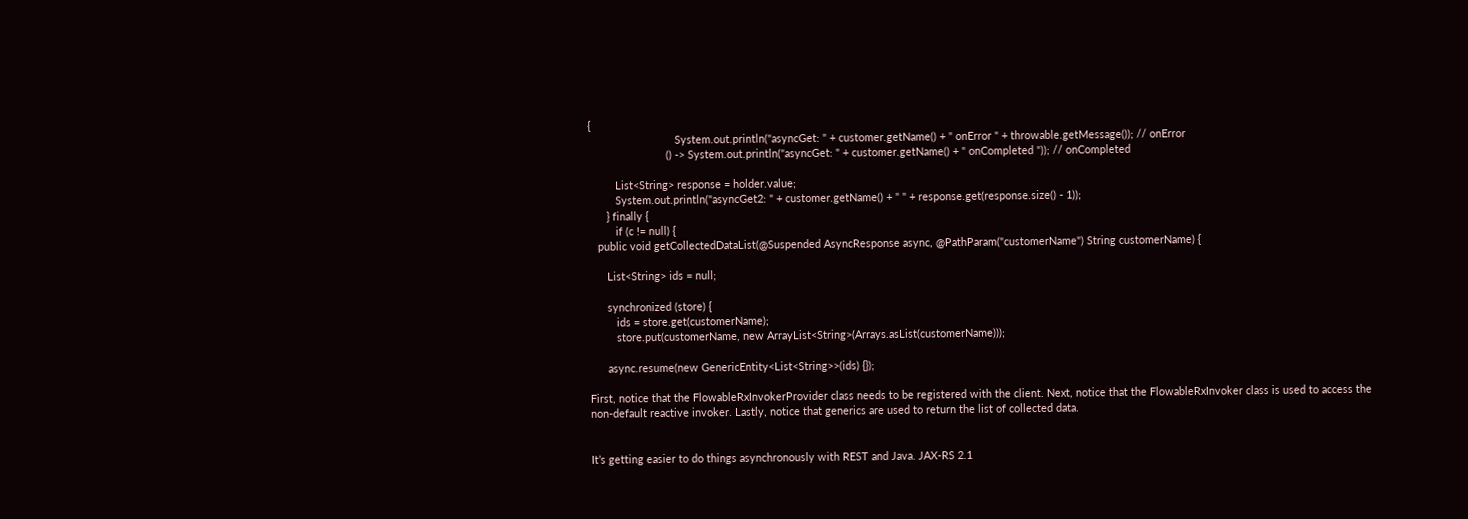{
                             System.out.println("asyncGet: " + customer.getName() + " onError " + throwable.getMessage()); // onError
                          () -> System.out.println("asyncGet: " + customer.getName() + " onCompleted ")); // onCompleted

         List<String> response = holder.value;
         System.out.println("asyncGet2: " + customer.getName() + " " + response.get(response.size() - 1));
      } finally {
         if (c != null) {
   public void getCollectedDataList(@Suspended AsyncResponse async, @PathParam("customerName") String customerName) {

      List<String> ids = null;

      synchronized (store) {
         ids = store.get(customerName);
         store.put(customerName, new ArrayList<String>(Arrays.asList(customerName)));

      async.resume(new GenericEntity<List<String>>(ids) {});

First, notice that the FlowableRxInvokerProvider class needs to be registered with the client. Next, notice that the FlowableRxInvoker class is used to access the non-default reactive invoker. Lastly, notice that generics are used to return the list of collected data.


It’s getting easier to do things asynchronously with REST and Java. JAX-RS 2.1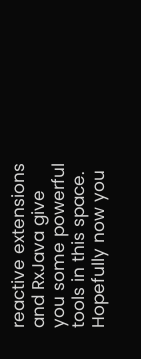reactive extensions and RxJava give you some powerful tools in this space. Hopefully now you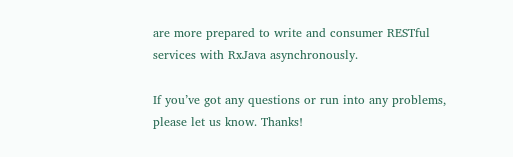are more prepared to write and consumer RESTful services with RxJava asynchronously.

If you’ve got any questions or run into any problems, please let us know. Thanks!